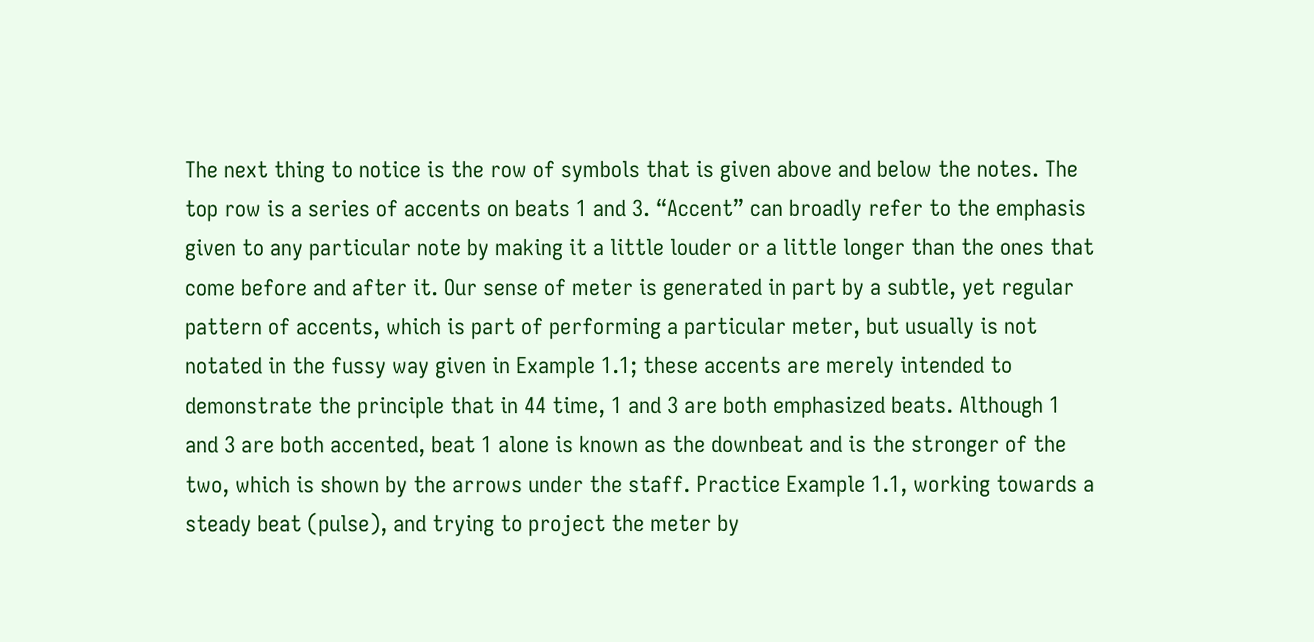The next thing to notice is the row of symbols that is given above and below the notes. The top row is a series of accents on beats 1 and 3. “Accent” can broadly refer to the emphasis given to any particular note by making it a little louder or a little longer than the ones that come before and after it. Our sense of meter is generated in part by a subtle, yet regular pattern of accents, which is part of performing a particular meter, but usually is not notated in the fussy way given in Example 1.1; these accents are merely intended to demonstrate the principle that in 44 time, 1 and 3 are both emphasized beats. Although 1 and 3 are both accented, beat 1 alone is known as the downbeat and is the stronger of the two, which is shown by the arrows under the staff. Practice Example 1.1, working towards a steady beat (pulse), and trying to project the meter by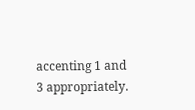accenting 1 and 3 appropriately.